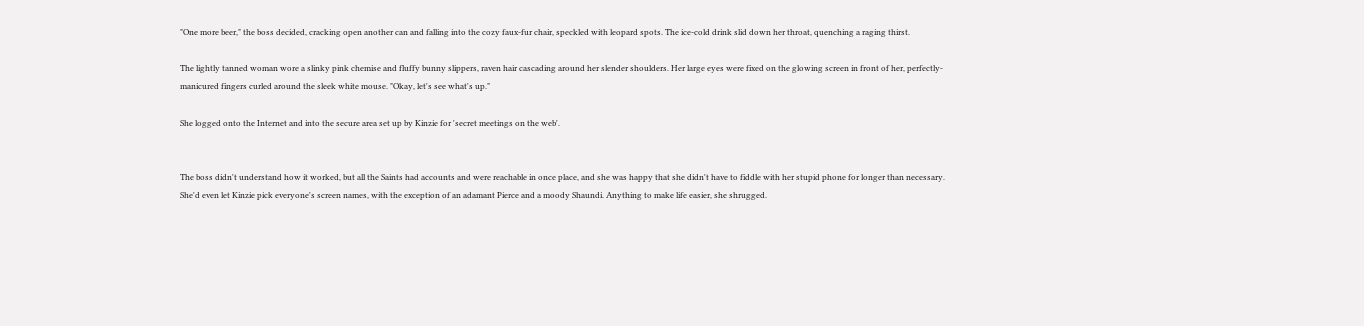"One more beer," the boss decided, cracking open another can and falling into the cozy faux-fur chair, speckled with leopard spots. The ice-cold drink slid down her throat, quenching a raging thirst.

The lightly tanned woman wore a slinky pink chemise and fluffy bunny slippers, raven hair cascading around her slender shoulders. Her large eyes were fixed on the glowing screen in front of her, perfectly-manicured fingers curled around the sleek white mouse. "Okay, let's see what's up."

She logged onto the Internet and into the secure area set up by Kinzie for 'secret meetings on the web'.


The boss didn't understand how it worked, but all the Saints had accounts and were reachable in once place, and she was happy that she didn't have to fiddle with her stupid phone for longer than necessary. She'd even let Kinzie pick everyone's screen names, with the exception of an adamant Pierce and a moody Shaundi. Anything to make life easier, she shrugged.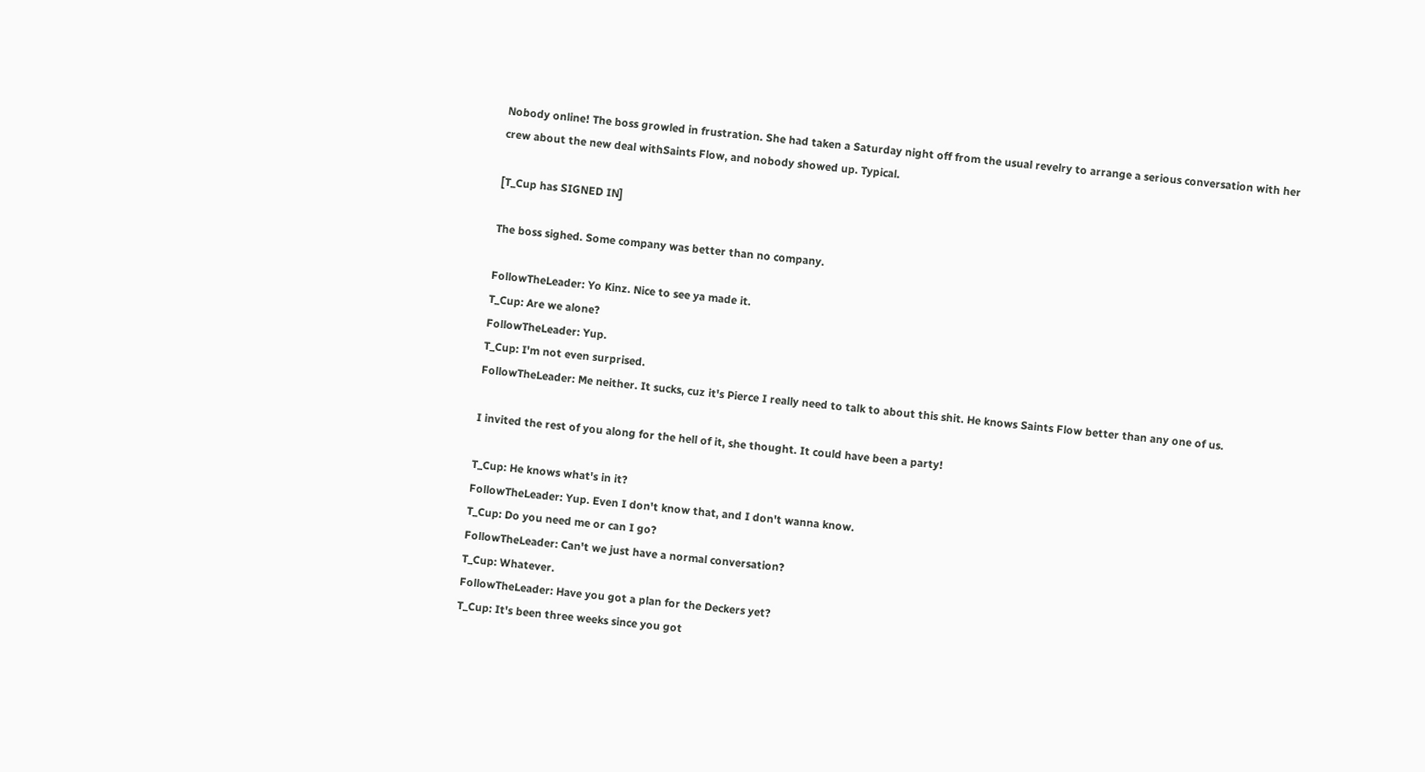Nobody online! The boss growled in frustration. She had taken a Saturday night off from the usual revelry to arrange a serious conversation with her crew about the new deal withSaints Flow, and nobody showed up. Typical.

[T_Cup has SIGNED IN]

The boss sighed. Some company was better than no company.

FollowTheLeader: Yo Kinz. Nice to see ya made it.
T_Cup: Are we alone?
FollowTheLeader: Yup.
T_Cup: I'm not even surprised.
FollowTheLeader: Me neither. It sucks, cuz it's Pierce I really need to talk to about this shit. He knows Saints Flow better than any one of us.

I invited the rest of you along for the hell of it, she thought. It could have been a party!

T_Cup: He knows what's in it?
FollowTheLeader: Yup. Even I don't know that, and I don't wanna know.
T_Cup: Do you need me or can I go?
FollowTheLeader: Can't we just have a normal conversation?
T_Cup: Whatever.
FollowTheLeader: Have you got a plan for the Deckers yet?
T_Cup: It's been three weeks since you got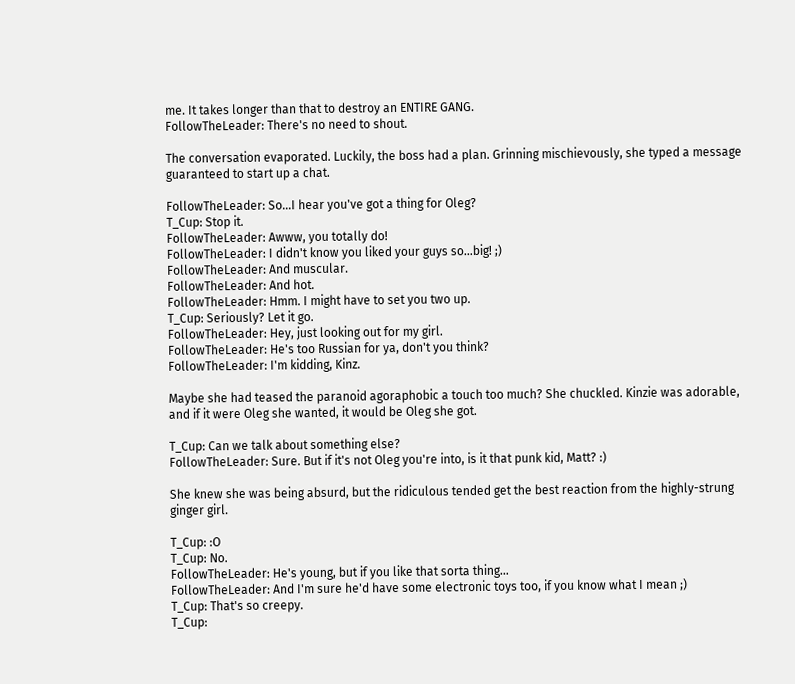me. It takes longer than that to destroy an ENTIRE GANG.
FollowTheLeader: There's no need to shout.

The conversation evaporated. Luckily, the boss had a plan. Grinning mischievously, she typed a message guaranteed to start up a chat.

FollowTheLeader: So…I hear you've got a thing for Oleg?
T_Cup: Stop it.
FollowTheLeader: Awww, you totally do!
FollowTheLeader: I didn't know you liked your guys so…big! ;)
FollowTheLeader: And muscular.
FollowTheLeader: And hot.
FollowTheLeader: Hmm. I might have to set you two up.
T_Cup: Seriously? Let it go.
FollowTheLeader: Hey, just looking out for my girl.
FollowTheLeader: He's too Russian for ya, don't you think?
FollowTheLeader: I'm kidding, Kinz.

Maybe she had teased the paranoid agoraphobic a touch too much? She chuckled. Kinzie was adorable, and if it were Oleg she wanted, it would be Oleg she got.

T_Cup: Can we talk about something else?
FollowTheLeader: Sure. But if it's not Oleg you're into, is it that punk kid, Matt? :)

She knew she was being absurd, but the ridiculous tended get the best reaction from the highly-strung ginger girl.

T_Cup: :O
T_Cup: No.
FollowTheLeader: He's young, but if you like that sorta thing…
FollowTheLeader: And I'm sure he'd have some electronic toys too, if you know what I mean ;)
T_Cup: That's so creepy.
T_Cup: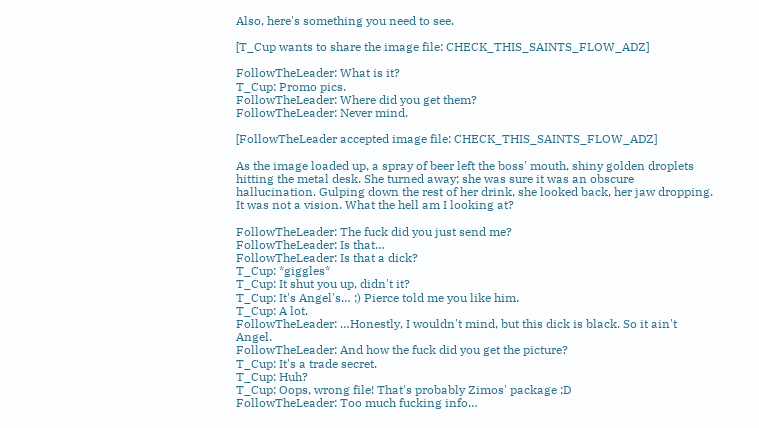Also, here's something you need to see.

[T_Cup wants to share the image file: CHECK_THIS_SAINTS_FLOW_ADZ]

FollowTheLeader: What is it?
T_Cup: Promo pics.
FollowTheLeader: Where did you get them?
FollowTheLeader: Never mind.

[FollowTheLeader accepted image file: CHECK_THIS_SAINTS_FLOW_ADZ]

As the image loaded up, a spray of beer left the boss' mouth, shiny golden droplets hitting the metal desk. She turned away; she was sure it was an obscure hallucination. Gulping down the rest of her drink, she looked back, her jaw dropping. It was not a vision. What the hell am I looking at?

FollowTheLeader: The fuck did you just send me?
FollowTheLeader: Is that…
FollowTheLeader: Is that a dick?
T_Cup: *giggles*
T_Cup: It shut you up, didn't it?
T_Cup: It's Angel's… ;) Pierce told me you like him.
T_Cup: A lot.
FollowTheLeader: …Honestly, I wouldn't mind, but this dick is black. So it ain't Angel.
FollowTheLeader: And how the fuck did you get the picture?
T_Cup: It's a trade secret.
T_Cup: Huh?
T_Cup: Oops, wrong file! That's probably Zimos' package ;D
FollowTheLeader: Too much fucking info…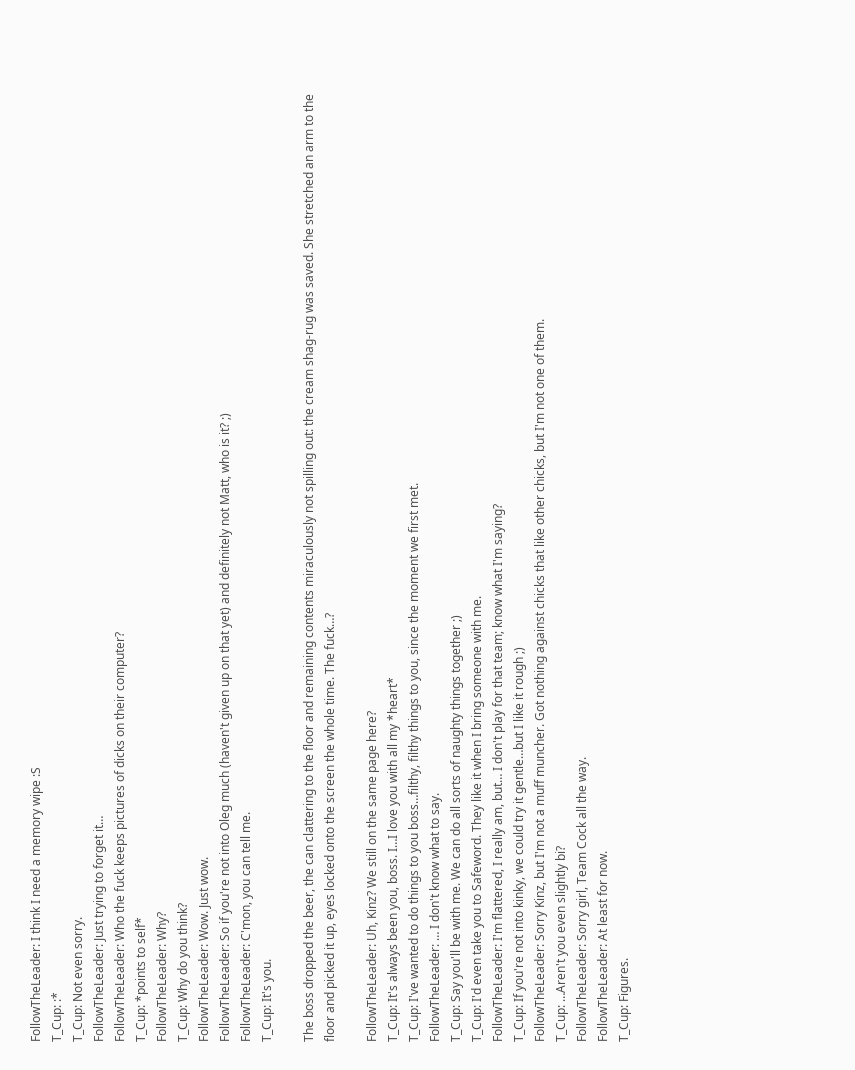FollowTheLeader: I think I need a memory wipe :S
T_Cup: :*
T_Cup: Not even sorry.
FollowTheLeader: Just trying to forget it…
FollowTheLeader: Who the fuck keeps pictures of dicks on their computer?
T_Cup: *points to self*
FollowTheLeader: Why?
T_Cup: Why do you think?
FollowTheLeader: Wow. Just wow.
FollowTheLeader: So if you're not into Oleg much (haven't given up on that yet) and definitely not Matt, who is it? ;)
FollowTheLeader: C'mon, you can tell me.
T_Cup: It's you.

The boss dropped the beer, the can clattering to the floor and remaining contents miraculously not spilling out: the cream shag-rug was saved. She stretched an arm to the floor and picked it up, eyes locked onto the screen the whole time. The fuck…?

FollowTheLeader: Uh, Kinz? We still on the same page here?
T_Cup: It's always been you, boss. I…I love you with all my *heart*
T_Cup: I've wanted to do things to you boss…filthy, filthy things to you, since the moment we first met.
FollowTheLeader: … I don't know what to say.
T_Cup: Say you'll be with me. We can do all sorts of naughty things together ;)
T_Cup: I'd even take you to Safeword. They like it when I bring someone with me.
FollowTheLeader: I'm flattered, I really am, but… I don't play for that team; know what I'm saying?
T_Cup: If you're not into kinky, we could try it gentle…but I like it rough ;)
FollowTheLeader: Sorry Kinz, but I'm not a muff muncher. Got nothing against chicks that like other chicks, but I'm not one of them.
T_Cup: …Aren't you even slightly bi?
FollowTheLeader: Sorry girl, Team Cock all the way.
FollowTheLeader: At least for now.
T_Cup: Figures.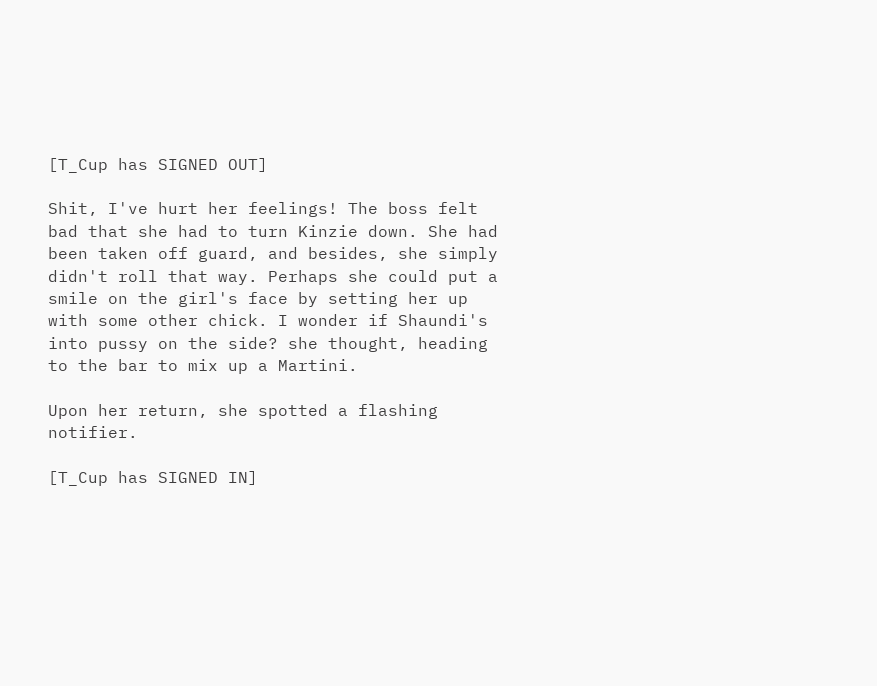[T_Cup has SIGNED OUT]

Shit, I've hurt her feelings! The boss felt bad that she had to turn Kinzie down. She had been taken off guard, and besides, she simply didn't roll that way. Perhaps she could put a smile on the girl's face by setting her up with some other chick. I wonder if Shaundi's into pussy on the side? she thought, heading to the bar to mix up a Martini.

Upon her return, she spotted a flashing notifier.

[T_Cup has SIGNED IN]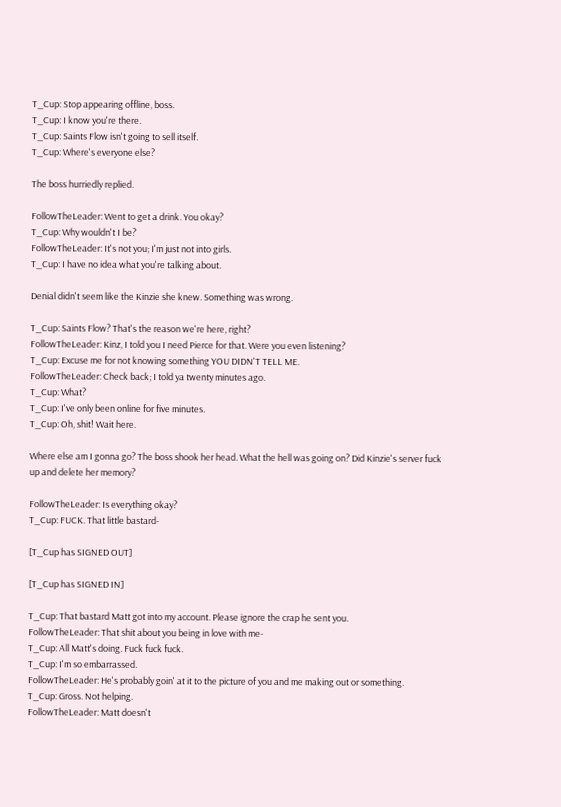T_Cup: Stop appearing offline, boss.
T_Cup: I know you're there.
T_Cup: Saints Flow isn't going to sell itself.
T_Cup: Where's everyone else?

The boss hurriedly replied.

FollowTheLeader: Went to get a drink. You okay?
T_Cup: Why wouldn't I be?
FollowTheLeader: It's not you; I'm just not into girls.
T_Cup: I have no idea what you're talking about.

Denial didn't seem like the Kinzie she knew. Something was wrong.

T_Cup: Saints Flow? That's the reason we're here, right?
FollowTheLeader: Kinz, I told you I need Pierce for that. Were you even listening?
T_Cup: Excuse me for not knowing something YOU DIDN'T TELL ME.
FollowTheLeader: Check back; I told ya twenty minutes ago.
T_Cup: What?
T_Cup: I've only been online for five minutes.
T_Cup: Oh, shit! Wait here.

Where else am I gonna go? The boss shook her head. What the hell was going on? Did Kinzie's server fuck up and delete her memory?

FollowTheLeader: Is everything okay?
T_Cup: FUCK. That little bastard-

[T_Cup has SIGNED OUT]

[T_Cup has SIGNED IN]

T_Cup: That bastard Matt got into my account. Please ignore the crap he sent you.
FollowTheLeader: That shit about you being in love with me-
T_Cup: All Matt's doing. Fuck fuck fuck.
T_Cup: I'm so embarrassed.
FollowTheLeader: He's probably goin' at it to the picture of you and me making out or something.
T_Cup: Gross. Not helping.
FollowTheLeader: Matt doesn't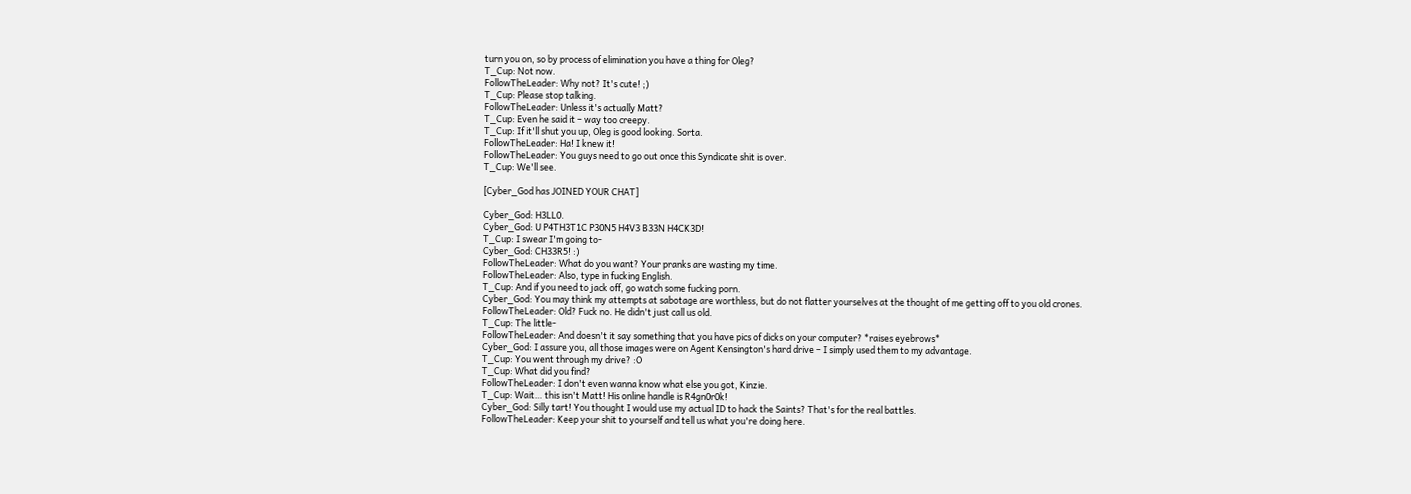turn you on, so by process of elimination you have a thing for Oleg?
T_Cup: Not now.
FollowTheLeader: Why not? It's cute! ;)
T_Cup: Please stop talking.
FollowTheLeader: Unless it's actually Matt?
T_Cup: Even he said it – way too creepy.
T_Cup: If it'll shut you up, Oleg is good looking. Sorta.
FollowTheLeader: Ha! I knew it!
FollowTheLeader: You guys need to go out once this Syndicate shit is over.
T_Cup: We'll see.

[Cyber_God has JOINED YOUR CHAT]

Cyber_God: H3LL0.
Cyber_God: U P4TH3T1C P30N5 H4V3 B33N H4CK3D!
T_Cup: I swear I'm going to-
Cyber_God: CH33R5! :)
FollowTheLeader: What do you want? Your pranks are wasting my time.
FollowTheLeader: Also, type in fucking English.
T_Cup: And if you need to jack off, go watch some fucking porn.
Cyber_God: You may think my attempts at sabotage are worthless, but do not flatter yourselves at the thought of me getting off to you old crones.
FollowTheLeader: Old? Fuck no. He didn't just call us old.
T_Cup: The little-
FollowTheLeader: And doesn't it say something that you have pics of dicks on your computer? *raises eyebrows*
Cyber_God: I assure you, all those images were on Agent Kensington's hard drive – I simply used them to my advantage.
T_Cup: You went through my drive? :O
T_Cup: What did you find?
FollowTheLeader: I don't even wanna know what else you got, Kinzie.
T_Cup: Wait… this isn't Matt! His online handle is R4gn0r0k!
Cyber_God: Silly tart! You thought I would use my actual ID to hack the Saints? That's for the real battles.
FollowTheLeader: Keep your shit to yourself and tell us what you're doing here.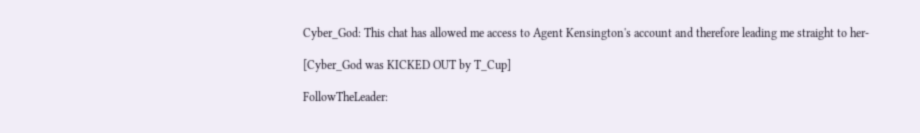Cyber_God: This chat has allowed me access to Agent Kensington's account and therefore leading me straight to her-

[Cyber_God was KICKED OUT by T_Cup]

FollowTheLeader: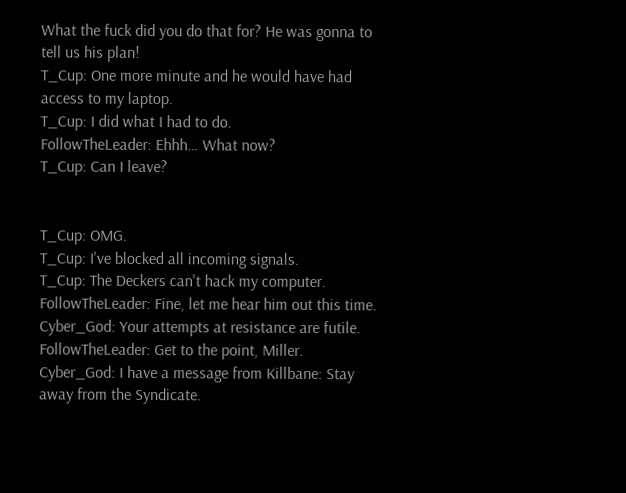What the fuck did you do that for? He was gonna to tell us his plan!
T_Cup: One more minute and he would have had access to my laptop.
T_Cup: I did what I had to do.
FollowTheLeader: Ehhh… What now?
T_Cup: Can I leave?


T_Cup: OMG.
T_Cup: I've blocked all incoming signals.
T_Cup: The Deckers can't hack my computer.
FollowTheLeader: Fine, let me hear him out this time.
Cyber_God: Your attempts at resistance are futile.
FollowTheLeader: Get to the point, Miller.
Cyber_God: I have a message from Killbane: Stay away from the Syndicate.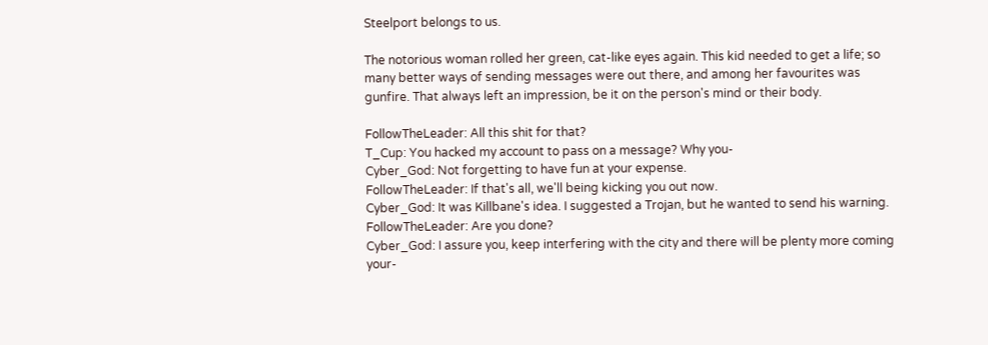Steelport belongs to us.

The notorious woman rolled her green, cat-like eyes again. This kid needed to get a life; so many better ways of sending messages were out there, and among her favourites was gunfire. That always left an impression, be it on the person's mind or their body.

FollowTheLeader: All this shit for that?
T_Cup: You hacked my account to pass on a message? Why you-
Cyber_God: Not forgetting to have fun at your expense.
FollowTheLeader: If that's all, we'll being kicking you out now.
Cyber_God: It was Killbane's idea. I suggested a Trojan, but he wanted to send his warning.
FollowTheLeader: Are you done?
Cyber_God: I assure you, keep interfering with the city and there will be plenty more coming your-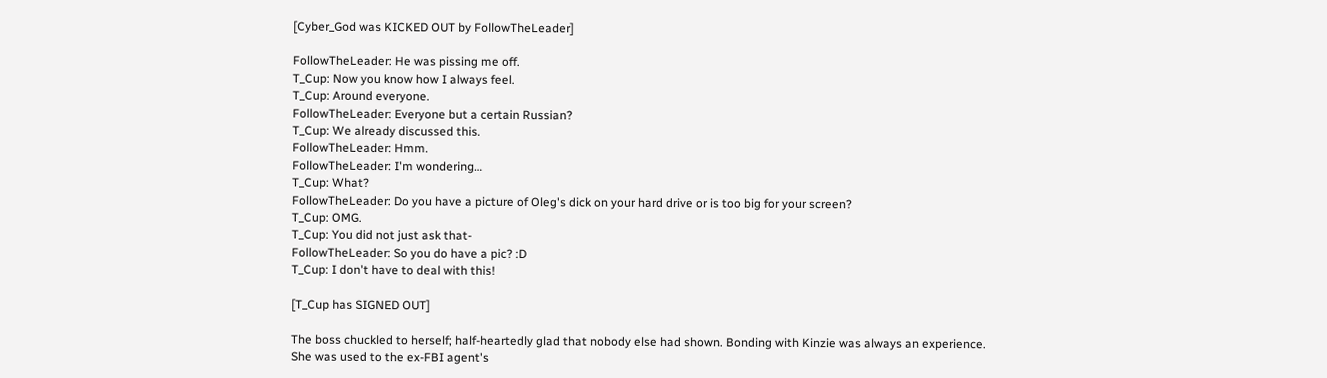[Cyber_God was KICKED OUT by FollowTheLeader]

FollowTheLeader: He was pissing me off.
T_Cup: Now you know how I always feel.
T_Cup: Around everyone.
FollowTheLeader: Everyone but a certain Russian?
T_Cup: We already discussed this.
FollowTheLeader: Hmm.
FollowTheLeader: I'm wondering…
T_Cup: What?
FollowTheLeader: Do you have a picture of Oleg's dick on your hard drive or is too big for your screen?
T_Cup: OMG.
T_Cup: You did not just ask that-
FollowTheLeader: So you do have a pic? :D
T_Cup: I don't have to deal with this!

[T_Cup has SIGNED OUT]

The boss chuckled to herself; half-heartedly glad that nobody else had shown. Bonding with Kinzie was always an experience. She was used to the ex-FBI agent's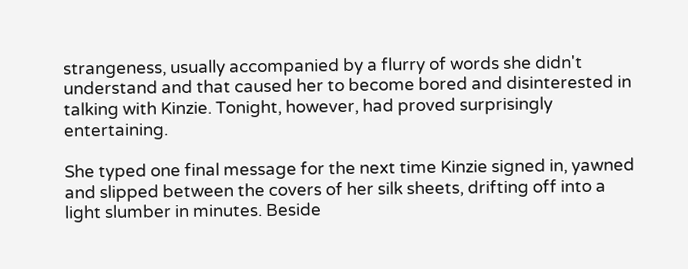strangeness, usually accompanied by a flurry of words she didn't understand and that caused her to become bored and disinterested in talking with Kinzie. Tonight, however, had proved surprisingly entertaining.

She typed one final message for the next time Kinzie signed in, yawned and slipped between the covers of her silk sheets, drifting off into a light slumber in minutes. Beside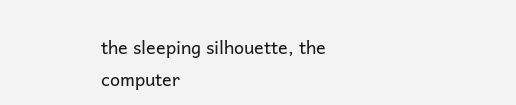the sleeping silhouette, the computer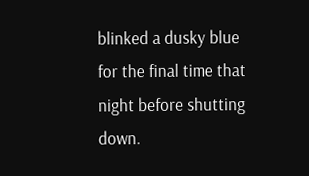blinked a dusky blue for the final time that night before shutting down.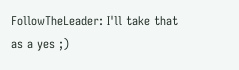FollowTheLeader: I'll take that as a yes ;)